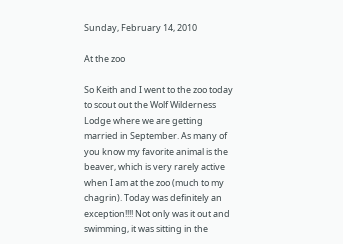Sunday, February 14, 2010

At the zoo

So Keith and I went to the zoo today to scout out the Wolf Wilderness Lodge where we are getting married in September. As many of you know my favorite animal is the beaver, which is very rarely active when I am at the zoo (much to my chagrin). Today was definitely an exception!!!! Not only was it out and swimming, it was sitting in the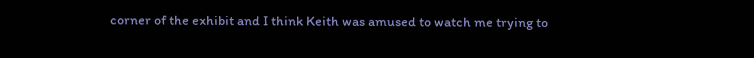corner of the exhibit and I think Keith was amused to watch me trying to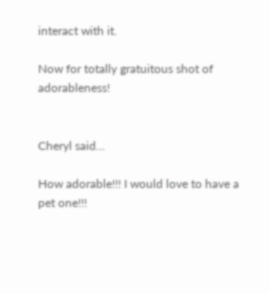interact with it.

Now for totally gratuitous shot of adorableness!


Cheryl said...

How adorable!!! I would love to have a pet one!!!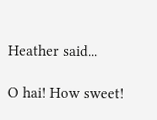Heather said...

O hai! How sweet!